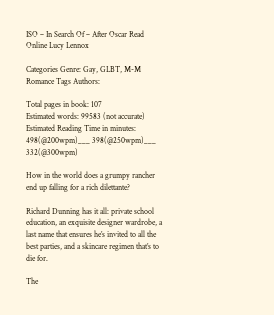ISO – In Search Of – After Oscar Read Online Lucy Lennox

Categories Genre: Gay, GLBT, M-M Romance Tags Authors:

Total pages in book: 107
Estimated words: 99583 (not accurate)
Estimated Reading Time in minutes: 498(@200wpm)___ 398(@250wpm)___ 332(@300wpm)

How in the world does a grumpy rancher end up falling for a rich dilettante?

Richard Dunning has it all: private school education, an exquisite designer wardrobe, a last name that ensures he’s invited to all the best parties, and a skincare regimen that’s to die for.

The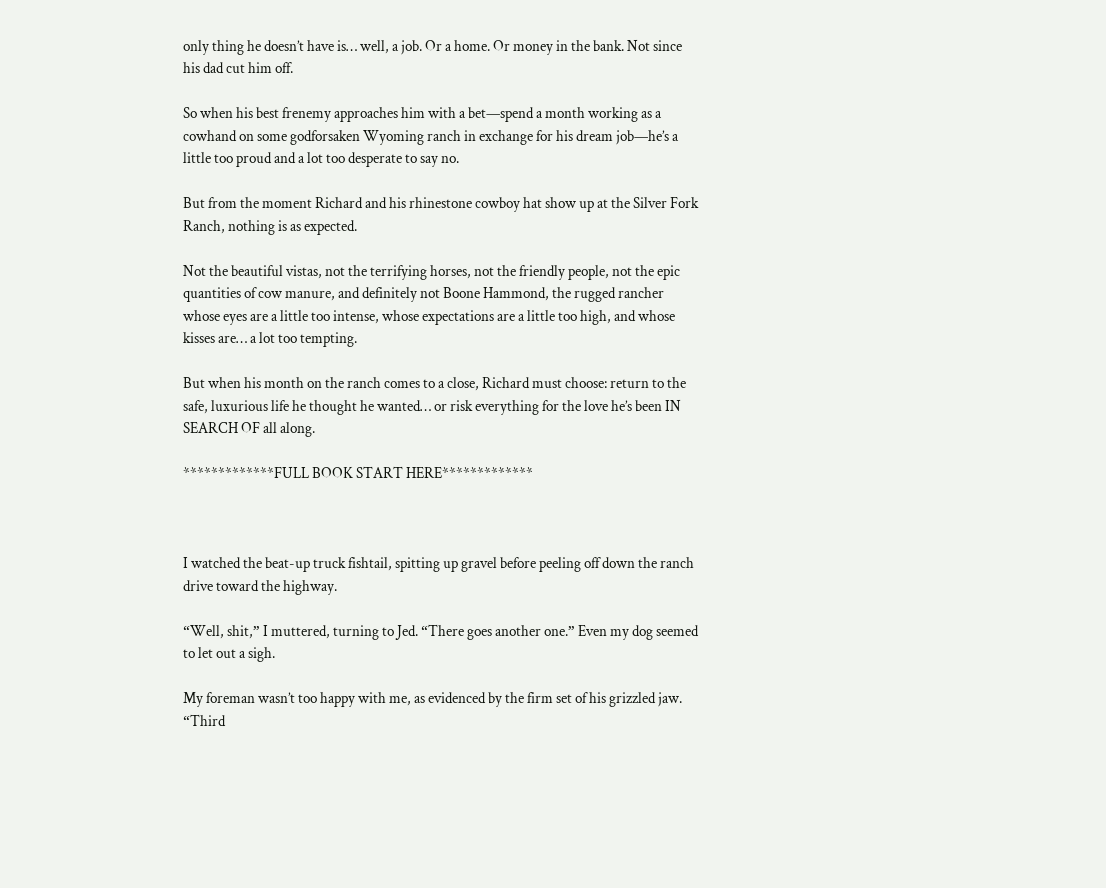only thing he doesn’t have is… well, a job. Or a home. Or money in the bank. Not since his dad cut him off.

So when his best frenemy approaches him with a bet—spend a month working as a cowhand on some godforsaken Wyoming ranch in exchange for his dream job—he’s a little too proud and a lot too desperate to say no.

But from the moment Richard and his rhinestone cowboy hat show up at the Silver Fork Ranch, nothing is as expected.

Not the beautiful vistas, not the terrifying horses, not the friendly people, not the epic quantities of cow manure, and definitely not Boone Hammond, the rugged rancher whose eyes are a little too intense, whose expectations are a little too high, and whose kisses are… a lot too tempting.

But when his month on the ranch comes to a close, Richard must choose: return to the safe, luxurious life he thought he wanted… or risk everything for the love he’s been IN SEARCH OF all along.

*************FULL BOOK START HERE*************



I watched the beat-up truck fishtail, spitting up gravel before peeling off down the ranch drive toward the highway.

“Well, shit,” I muttered, turning to Jed. “There goes another one.” Even my dog seemed to let out a sigh.

My foreman wasn’t too happy with me, as evidenced by the firm set of his grizzled jaw. “Third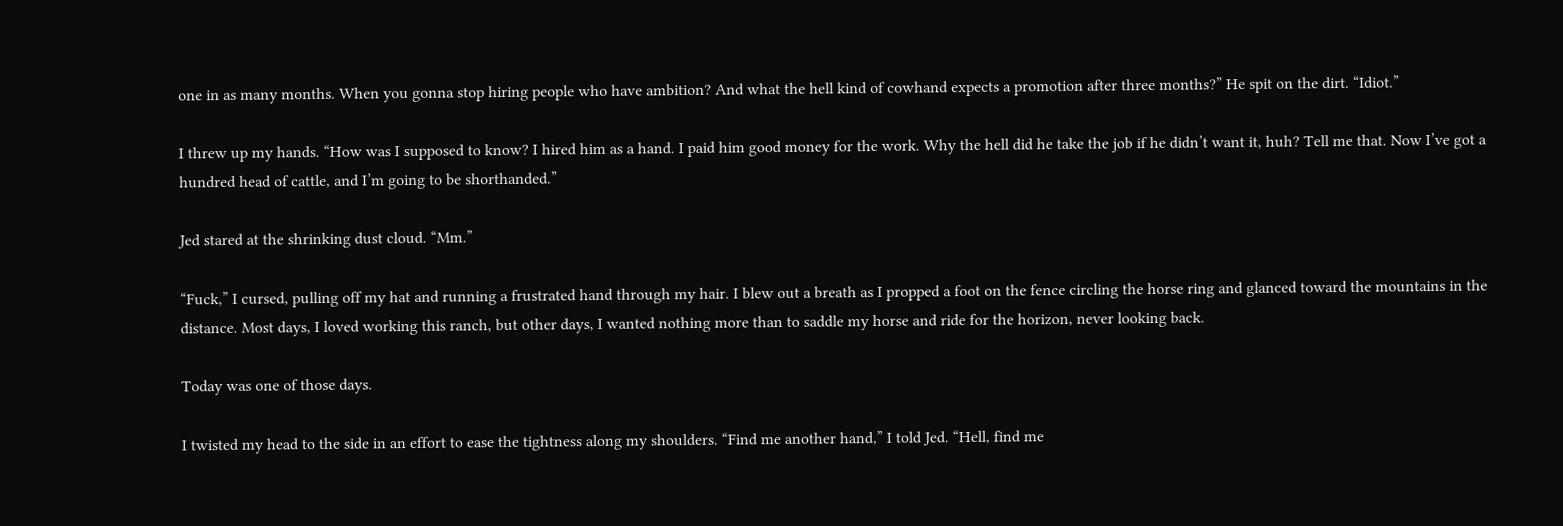one in as many months. When you gonna stop hiring people who have ambition? And what the hell kind of cowhand expects a promotion after three months?” He spit on the dirt. “Idiot.”

I threw up my hands. “How was I supposed to know? I hired him as a hand. I paid him good money for the work. Why the hell did he take the job if he didn’t want it, huh? Tell me that. Now I’ve got a hundred head of cattle, and I’m going to be shorthanded.”

Jed stared at the shrinking dust cloud. “Mm.”

“Fuck,” I cursed, pulling off my hat and running a frustrated hand through my hair. I blew out a breath as I propped a foot on the fence circling the horse ring and glanced toward the mountains in the distance. Most days, I loved working this ranch, but other days, I wanted nothing more than to saddle my horse and ride for the horizon, never looking back.

Today was one of those days.

I twisted my head to the side in an effort to ease the tightness along my shoulders. “Find me another hand,” I told Jed. “Hell, find me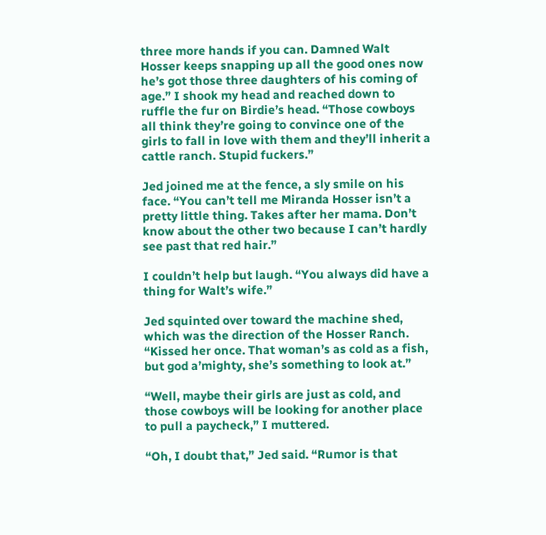three more hands if you can. Damned Walt Hosser keeps snapping up all the good ones now he’s got those three daughters of his coming of age.” I shook my head and reached down to ruffle the fur on Birdie’s head. “Those cowboys all think they’re going to convince one of the girls to fall in love with them and they’ll inherit a cattle ranch. Stupid fuckers.”

Jed joined me at the fence, a sly smile on his face. “You can’t tell me Miranda Hosser isn’t a pretty little thing. Takes after her mama. Don’t know about the other two because I can’t hardly see past that red hair.”

I couldn’t help but laugh. “You always did have a thing for Walt’s wife.”

Jed squinted over toward the machine shed, which was the direction of the Hosser Ranch. “Kissed her once. That woman’s as cold as a fish, but god a’mighty, she’s something to look at.”

“Well, maybe their girls are just as cold, and those cowboys will be looking for another place to pull a paycheck,” I muttered.

“Oh, I doubt that,” Jed said. “Rumor is that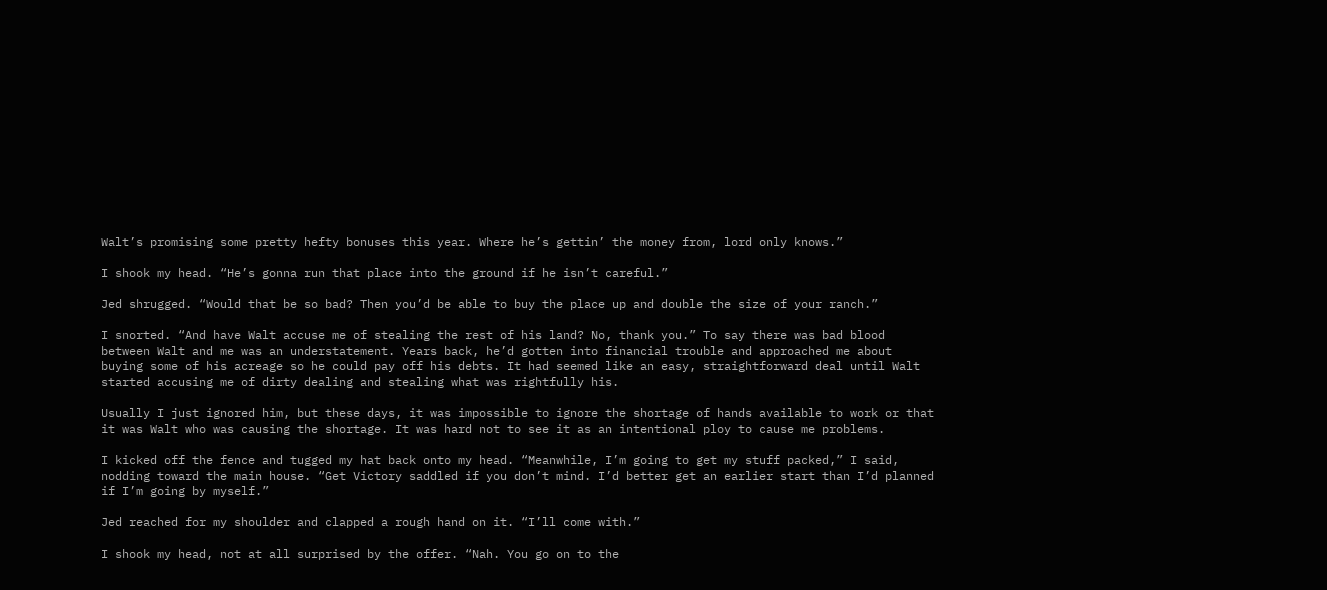Walt’s promising some pretty hefty bonuses this year. Where he’s gettin’ the money from, lord only knows.”

I shook my head. “He’s gonna run that place into the ground if he isn’t careful.”

Jed shrugged. “Would that be so bad? Then you’d be able to buy the place up and double the size of your ranch.”

I snorted. “And have Walt accuse me of stealing the rest of his land? No, thank you.” To say there was bad blood between Walt and me was an understatement. Years back, he’d gotten into financial trouble and approached me about buying some of his acreage so he could pay off his debts. It had seemed like an easy, straightforward deal until Walt started accusing me of dirty dealing and stealing what was rightfully his.

Usually I just ignored him, but these days, it was impossible to ignore the shortage of hands available to work or that it was Walt who was causing the shortage. It was hard not to see it as an intentional ploy to cause me problems.

I kicked off the fence and tugged my hat back onto my head. “Meanwhile, I’m going to get my stuff packed,” I said, nodding toward the main house. “Get Victory saddled if you don’t mind. I’d better get an earlier start than I’d planned if I’m going by myself.”

Jed reached for my shoulder and clapped a rough hand on it. “I’ll come with.”

I shook my head, not at all surprised by the offer. “Nah. You go on to the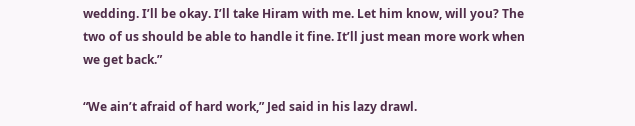wedding. I’ll be okay. I’ll take Hiram with me. Let him know, will you? The two of us should be able to handle it fine. It’ll just mean more work when we get back.”

“We ain’t afraid of hard work,” Jed said in his lazy drawl.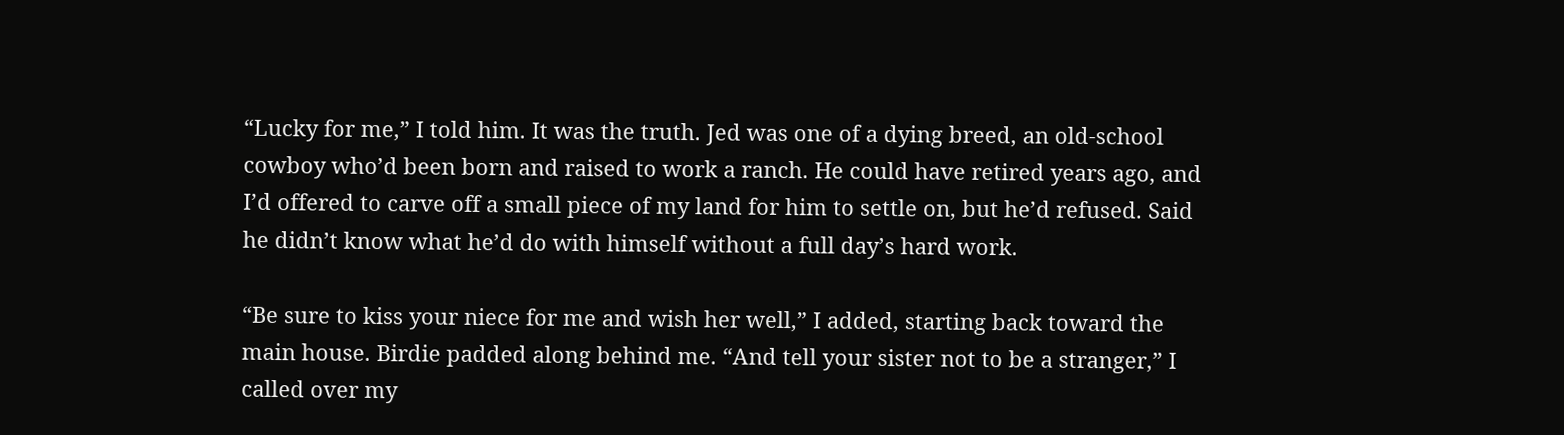“Lucky for me,” I told him. It was the truth. Jed was one of a dying breed, an old-school cowboy who’d been born and raised to work a ranch. He could have retired years ago, and I’d offered to carve off a small piece of my land for him to settle on, but he’d refused. Said he didn’t know what he’d do with himself without a full day’s hard work.

“Be sure to kiss your niece for me and wish her well,” I added, starting back toward the main house. Birdie padded along behind me. “And tell your sister not to be a stranger,” I called over my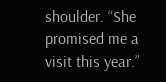shoulder. “She promised me a visit this year.”